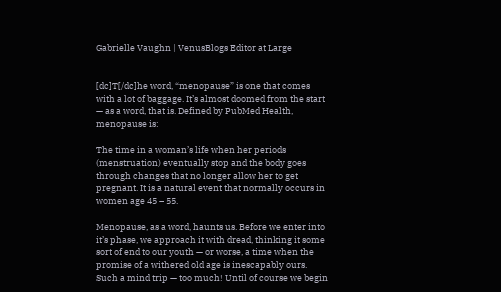Gabrielle Vaughn | VenusBlogs Editor at Large


[dc]T[/dc]he word, “menopause” is one that comes with a lot of baggage. It’s almost doomed from the start — as a word, that is. Defined by PubMed Health, menopause is:

The time in a woman’s life when her periods (menstruation) eventually stop and the body goes through changes that no longer allow her to get pregnant. It is a natural event that normally occurs in women age 45 – 55.

Menopause, as a word, haunts us. Before we enter into it’s phase, we approach it with dread, thinking it some sort of end to our youth — or worse, a time when the promise of a withered old age is inescapably ours. Such a mind trip — too much! Until of course we begin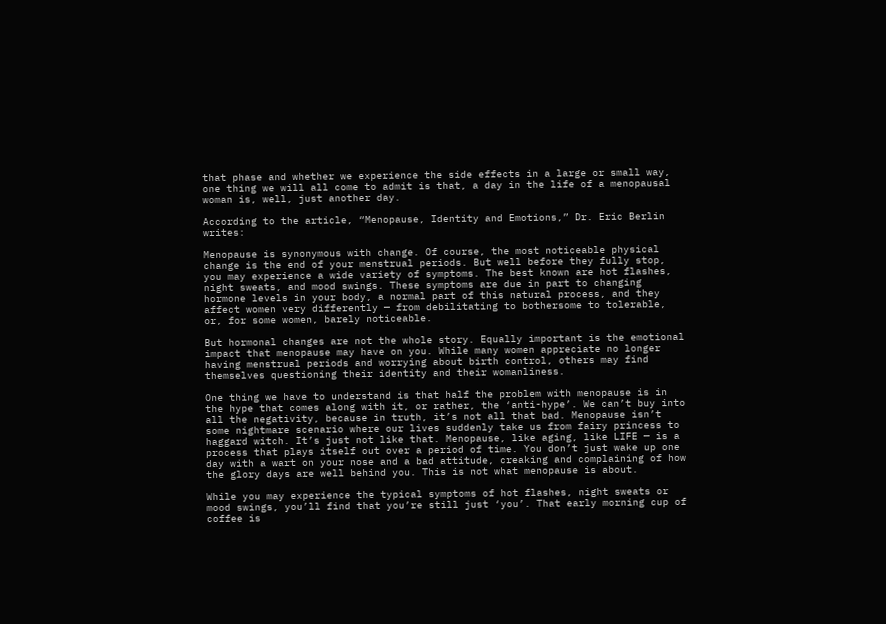that phase and whether we experience the side effects in a large or small way, one thing we will all come to admit is that, a day in the life of a menopausal woman is, well, just another day.

According to the article, “Menopause, Identity and Emotions,” Dr. Eric Berlin writes:

Menopause is synonymous with change. Of course, the most noticeable physical change is the end of your menstrual periods. But well before they fully stop, you may experience a wide variety of symptoms. The best known are hot flashes, night sweats, and mood swings. These symptoms are due in part to changing hormone levels in your body, a normal part of this natural process, and they affect women very differently — from debilitating to bothersome to tolerable, or, for some women, barely noticeable.

But hormonal changes are not the whole story. Equally important is the emotional impact that menopause may have on you. While many women appreciate no longer having menstrual periods and worrying about birth control, others may find themselves questioning their identity and their womanliness.

One thing we have to understand is that half the problem with menopause is in the hype that comes along with it, or rather, the ‘anti-hype’. We can’t buy into all the negativity, because in truth, it’s not all that bad. Menopause isn’t some nightmare scenario where our lives suddenly take us from fairy princess to haggard witch. It’s just not like that. Menopause, like aging, like LIFE — is a process that plays itself out over a period of time. You don’t just wake up one day with a wart on your nose and a bad attitude, creaking and complaining of how the glory days are well behind you. This is not what menopause is about.

While you may experience the typical symptoms of hot flashes, night sweats or mood swings, you’ll find that you’re still just ‘you’. That early morning cup of coffee is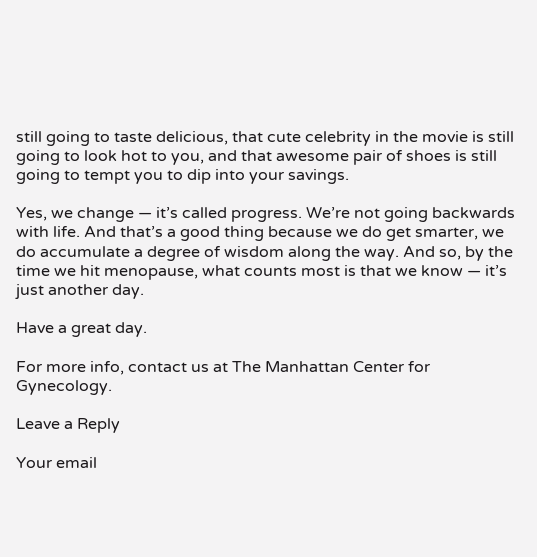still going to taste delicious, that cute celebrity in the movie is still going to look hot to you, and that awesome pair of shoes is still going to tempt you to dip into your savings.

Yes, we change — it’s called progress. We’re not going backwards with life. And that’s a good thing because we do get smarter, we do accumulate a degree of wisdom along the way. And so, by the time we hit menopause, what counts most is that we know — it’s just another day.

Have a great day.

For more info, contact us at The Manhattan Center for Gynecology.

Leave a Reply

Your email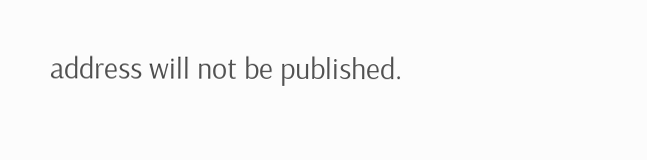address will not be published.